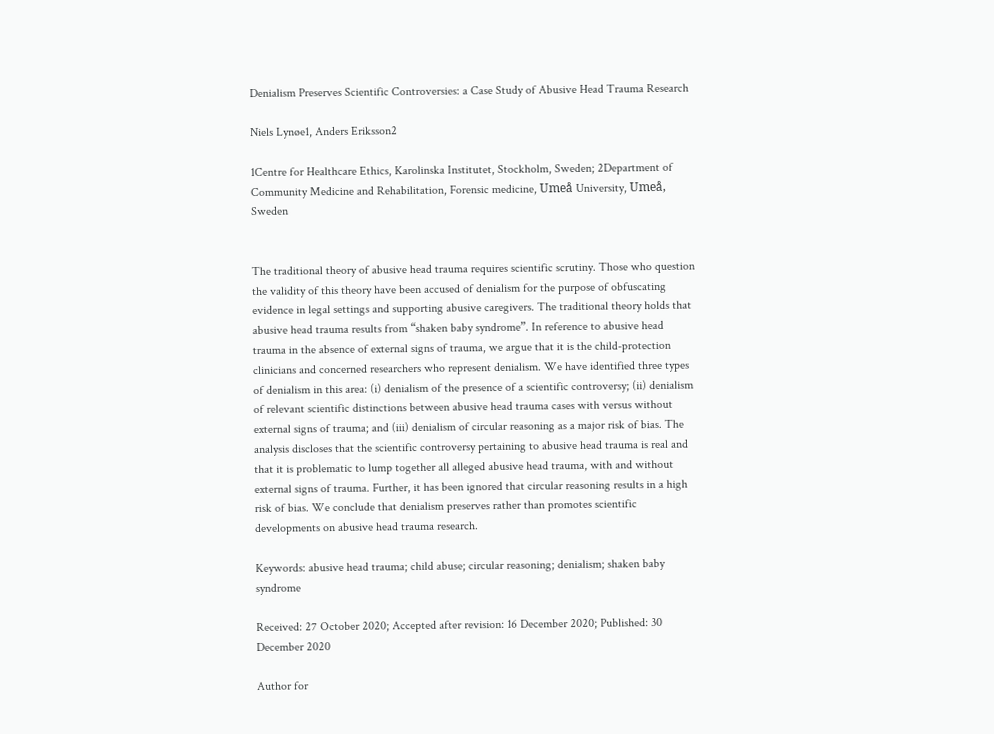Denialism Preserves Scientific Controversies: a Case Study of Abusive Head Trauma Research

Niels Lynøe1, Anders Eriksson2

1Centre for Healthcare Ethics, Karolinska Institutet, Stockholm, Sweden; 2Department of Community Medicine and Rehabilitation, Forensic medicine, Umeå University, Umeå, Sweden


The traditional theory of abusive head trauma requires scientific scrutiny. Those who question the validity of this theory have been accused of denialism for the purpose of obfuscating evidence in legal settings and supporting abusive caregivers. The traditional theory holds that abusive head trauma results from “shaken baby syndrome”. In reference to abusive head trauma in the absence of external signs of trauma, we argue that it is the child-protection clinicians and concerned researchers who represent denialism. We have identified three types of denialism in this area: (i) denialism of the presence of a scientific controversy; (ii) denialism of relevant scientific distinctions between abusive head trauma cases with versus without external signs of trauma; and (iii) denialism of circular reasoning as a major risk of bias. The analysis discloses that the scientific controversy pertaining to abusive head trauma is real and that it is problematic to lump together all alleged abusive head trauma, with and without external signs of trauma. Further, it has been ignored that circular reasoning results in a high risk of bias. We conclude that denialism preserves rather than promotes scientific developments on abusive head trauma research.

Keywords: abusive head trauma; child abuse; circular reasoning; denialism; shaken baby syndrome

Received: 27 October 2020; Accepted after revision: 16 December 2020; Published: 30 December 2020

Author for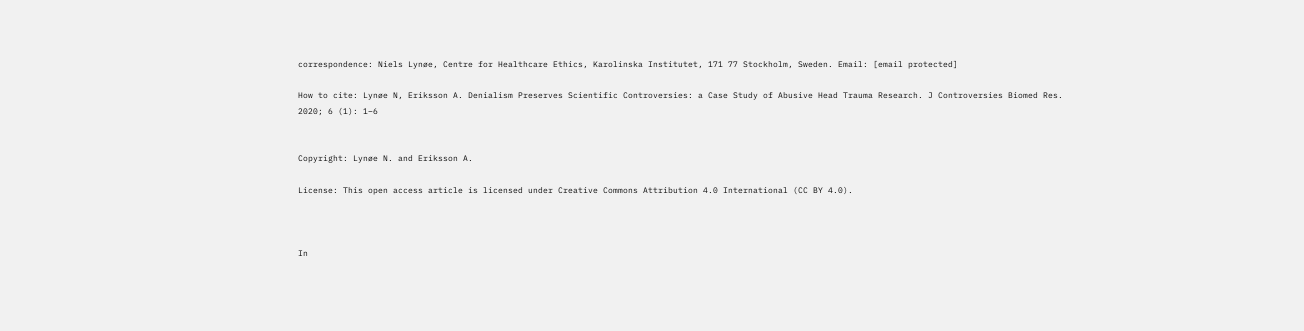correspondence: Niels Lynøe, Centre for Healthcare Ethics, Karolinska Institutet, 171 77 Stockholm, Sweden. Email: [email protected]

How to cite: Lynøe N, Eriksson A. Denialism Preserves Scientific Controversies: a Case Study of Abusive Head Trauma Research. J Controversies Biomed Res. 2020; 6 (1): 1–6


Copyright: Lynøe N. and Eriksson A.

License: This open access article is licensed under Creative Commons Attribution 4.0 International (CC BY 4.0).



In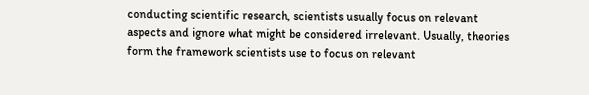conducting scientific research, scientists usually focus on relevant aspects and ignore what might be considered irrelevant. Usually, theories form the framework scientists use to focus on relevant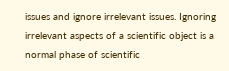issues and ignore irrelevant issues. Ignoring irrelevant aspects of a scientific object is a normal phase of scientific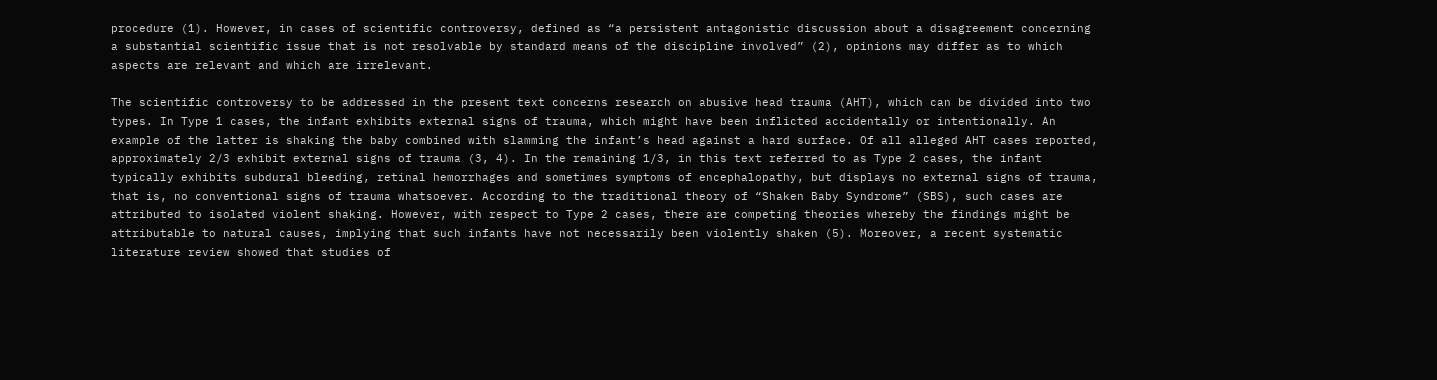procedure (1). However, in cases of scientific controversy, defined as “a persistent antagonistic discussion about a disagreement concerning a substantial scientific issue that is not resolvable by standard means of the discipline involved” (2), opinions may differ as to which aspects are relevant and which are irrelevant.

The scientific controversy to be addressed in the present text concerns research on abusive head trauma (AHT), which can be divided into two types. In Type 1 cases, the infant exhibits external signs of trauma, which might have been inflicted accidentally or intentionally. An example of the latter is shaking the baby combined with slamming the infant’s head against a hard surface. Of all alleged AHT cases reported, approximately 2/3 exhibit external signs of trauma (3, 4). In the remaining 1/3, in this text referred to as Type 2 cases, the infant typically exhibits subdural bleeding, retinal hemorrhages and sometimes symptoms of encephalopathy, but displays no external signs of trauma, that is, no conventional signs of trauma whatsoever. According to the traditional theory of “Shaken Baby Syndrome” (SBS), such cases are attributed to isolated violent shaking. However, with respect to Type 2 cases, there are competing theories whereby the findings might be attributable to natural causes, implying that such infants have not necessarily been violently shaken (5). Moreover, a recent systematic literature review showed that studies of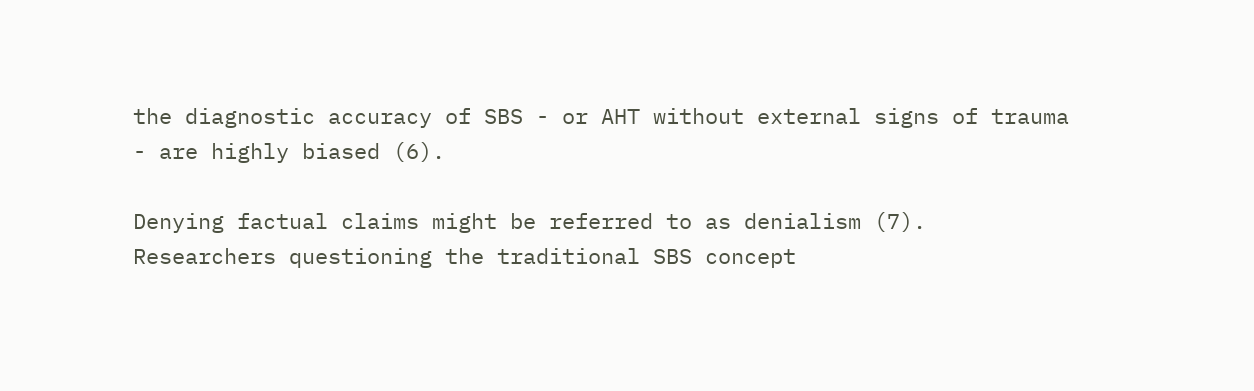the diagnostic accuracy of SBS - or AHT without external signs of trauma - are highly biased (6).

Denying factual claims might be referred to as denialism (7). Researchers questioning the traditional SBS concept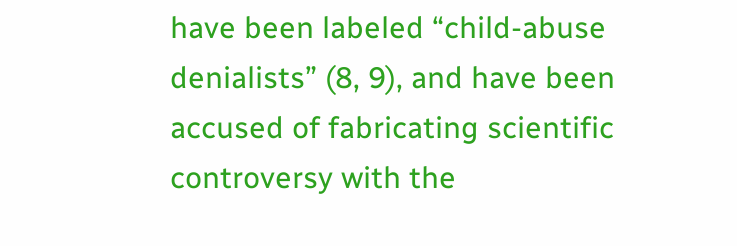have been labeled “child-abuse denialists” (8, 9), and have been accused of fabricating scientific controversy with the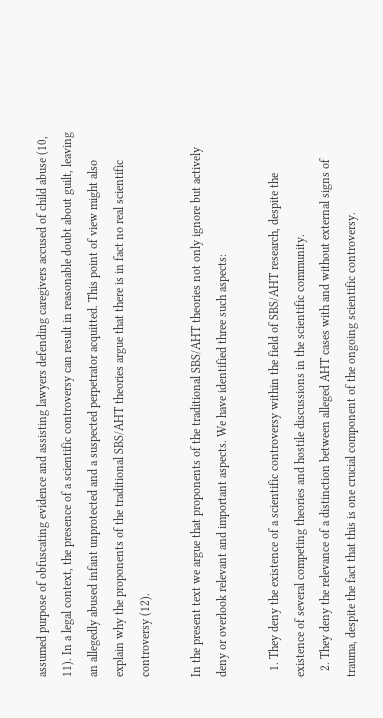assumed purpose of obfuscating evidence and assisting lawyers defending caregivers accused of child abuse (10, 11). In a legal context, the presence of a scientific controversy can result in reasonable doubt about guilt, leaving an allegedly abused infant unprotected and a suspected perpetrator acquitted. This point of view might also explain why the proponents of the traditional SBS/AHT theories argue that there is in fact no real scientific controversy (12).

In the present text we argue that proponents of the traditional SBS/AHT theories not only ignore but actively deny or overlook relevant and important aspects. We have identified three such aspects:

  1. They deny the existence of a scientific controversy within the field of SBS/AHT research, despite the existence of several competing theories and hostile discussions in the scientific community.
  2. They deny the relevance of a distinction between alleged AHT cases with and without external signs of trauma, despite the fact that this is one crucial component of the ongoing scientific controversy.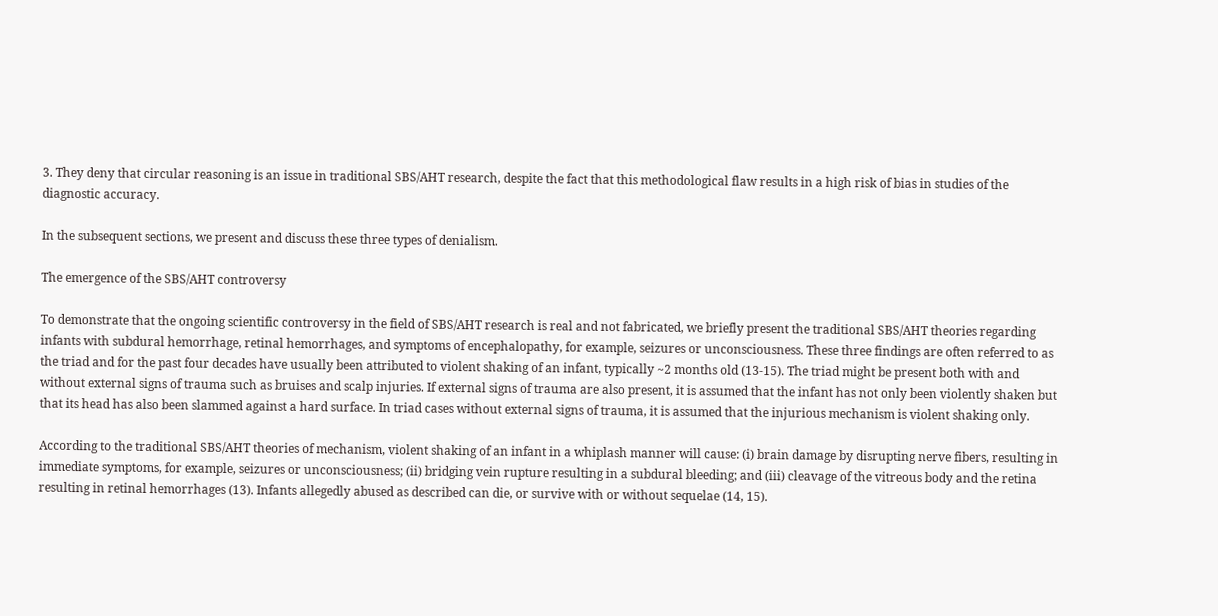3. They deny that circular reasoning is an issue in traditional SBS/AHT research, despite the fact that this methodological flaw results in a high risk of bias in studies of the diagnostic accuracy.

In the subsequent sections, we present and discuss these three types of denialism.

The emergence of the SBS/AHT controversy

To demonstrate that the ongoing scientific controversy in the field of SBS/AHT research is real and not fabricated, we briefly present the traditional SBS/AHT theories regarding infants with subdural hemorrhage, retinal hemorrhages, and symptoms of encephalopathy, for example, seizures or unconsciousness. These three findings are often referred to as the triad and for the past four decades have usually been attributed to violent shaking of an infant, typically ~2 months old (13-15). The triad might be present both with and without external signs of trauma such as bruises and scalp injuries. If external signs of trauma are also present, it is assumed that the infant has not only been violently shaken but that its head has also been slammed against a hard surface. In triad cases without external signs of trauma, it is assumed that the injurious mechanism is violent shaking only.

According to the traditional SBS/AHT theories of mechanism, violent shaking of an infant in a whiplash manner will cause: (i) brain damage by disrupting nerve fibers, resulting in immediate symptoms, for example, seizures or unconsciousness; (ii) bridging vein rupture resulting in a subdural bleeding; and (iii) cleavage of the vitreous body and the retina resulting in retinal hemorrhages (13). Infants allegedly abused as described can die, or survive with or without sequelae (14, 15).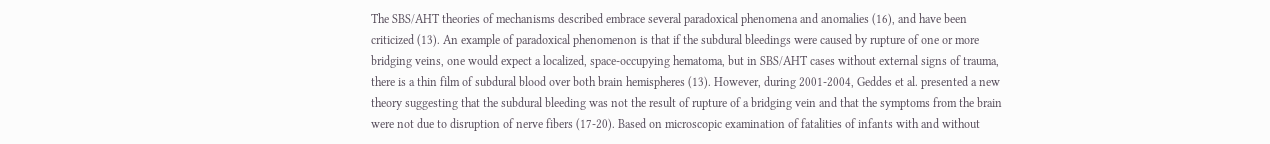The SBS/AHT theories of mechanisms described embrace several paradoxical phenomena and anomalies (16), and have been criticized (13). An example of paradoxical phenomenon is that if the subdural bleedings were caused by rupture of one or more bridging veins, one would expect a localized, space-occupying hematoma, but in SBS/AHT cases without external signs of trauma, there is a thin film of subdural blood over both brain hemispheres (13). However, during 2001-2004, Geddes et al. presented a new theory suggesting that the subdural bleeding was not the result of rupture of a bridging vein and that the symptoms from the brain were not due to disruption of nerve fibers (17-20). Based on microscopic examination of fatalities of infants with and without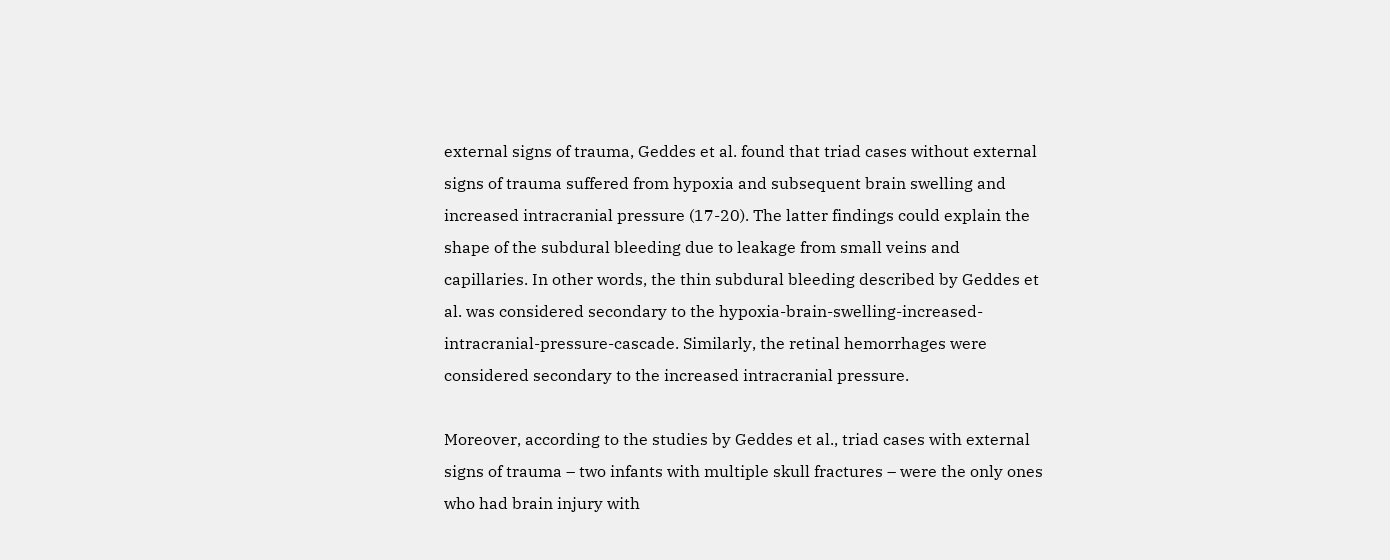external signs of trauma, Geddes et al. found that triad cases without external signs of trauma suffered from hypoxia and subsequent brain swelling and increased intracranial pressure (17-20). The latter findings could explain the shape of the subdural bleeding due to leakage from small veins and capillaries. In other words, the thin subdural bleeding described by Geddes et al. was considered secondary to the hypoxia-brain-swelling-increased-intracranial-pressure-cascade. Similarly, the retinal hemorrhages were considered secondary to the increased intracranial pressure.

Moreover, according to the studies by Geddes et al., triad cases with external signs of trauma – two infants with multiple skull fractures – were the only ones who had brain injury with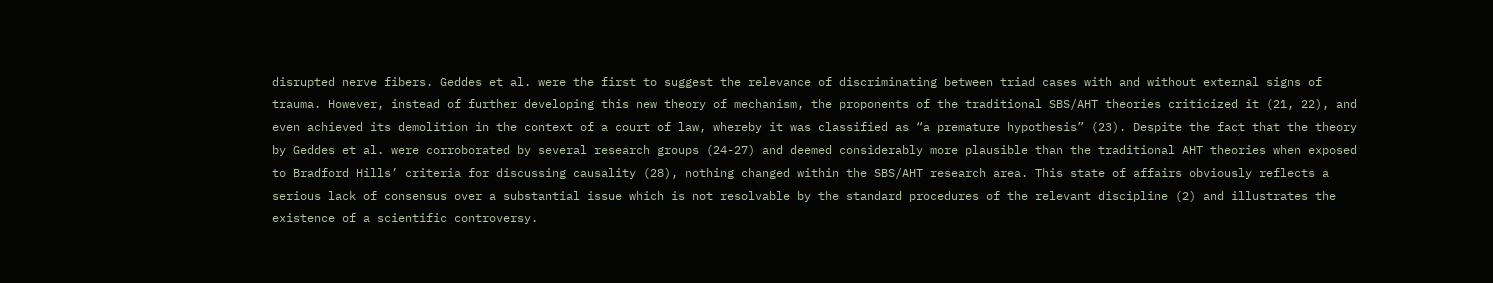disrupted nerve fibers. Geddes et al. were the first to suggest the relevance of discriminating between triad cases with and without external signs of trauma. However, instead of further developing this new theory of mechanism, the proponents of the traditional SBS/AHT theories criticized it (21, 22), and even achieved its demolition in the context of a court of law, whereby it was classified as “a premature hypothesis” (23). Despite the fact that the theory by Geddes et al. were corroborated by several research groups (24-27) and deemed considerably more plausible than the traditional AHT theories when exposed to Bradford Hills’ criteria for discussing causality (28), nothing changed within the SBS/AHT research area. This state of affairs obviously reflects a serious lack of consensus over a substantial issue which is not resolvable by the standard procedures of the relevant discipline (2) and illustrates the existence of a scientific controversy.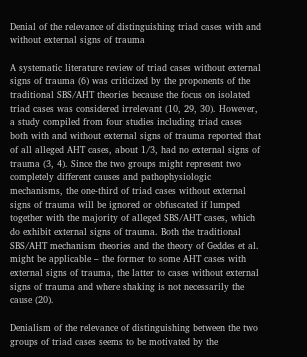Denial of the relevance of distinguishing triad cases with and without external signs of trauma

A systematic literature review of triad cases without external signs of trauma (6) was criticized by the proponents of the traditional SBS/AHT theories because the focus on isolated triad cases was considered irrelevant (10, 29, 30). However, a study compiled from four studies including triad cases both with and without external signs of trauma reported that of all alleged AHT cases, about 1/3, had no external signs of trauma (3, 4). Since the two groups might represent two completely different causes and pathophysiologic mechanisms, the one-third of triad cases without external signs of trauma will be ignored or obfuscated if lumped together with the majority of alleged SBS/AHT cases, which do exhibit external signs of trauma. Both the traditional SBS/AHT mechanism theories and the theory of Geddes et al. might be applicable – the former to some AHT cases with external signs of trauma, the latter to cases without external signs of trauma and where shaking is not necessarily the cause (20).

Denialism of the relevance of distinguishing between the two groups of triad cases seems to be motivated by the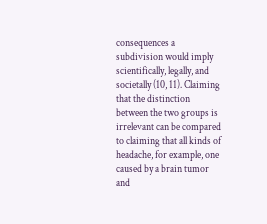consequences a subdivision would imply scientifically, legally, and societally (10, 11). Claiming that the distinction between the two groups is irrelevant can be compared to claiming that all kinds of headache, for example, one caused by a brain tumor and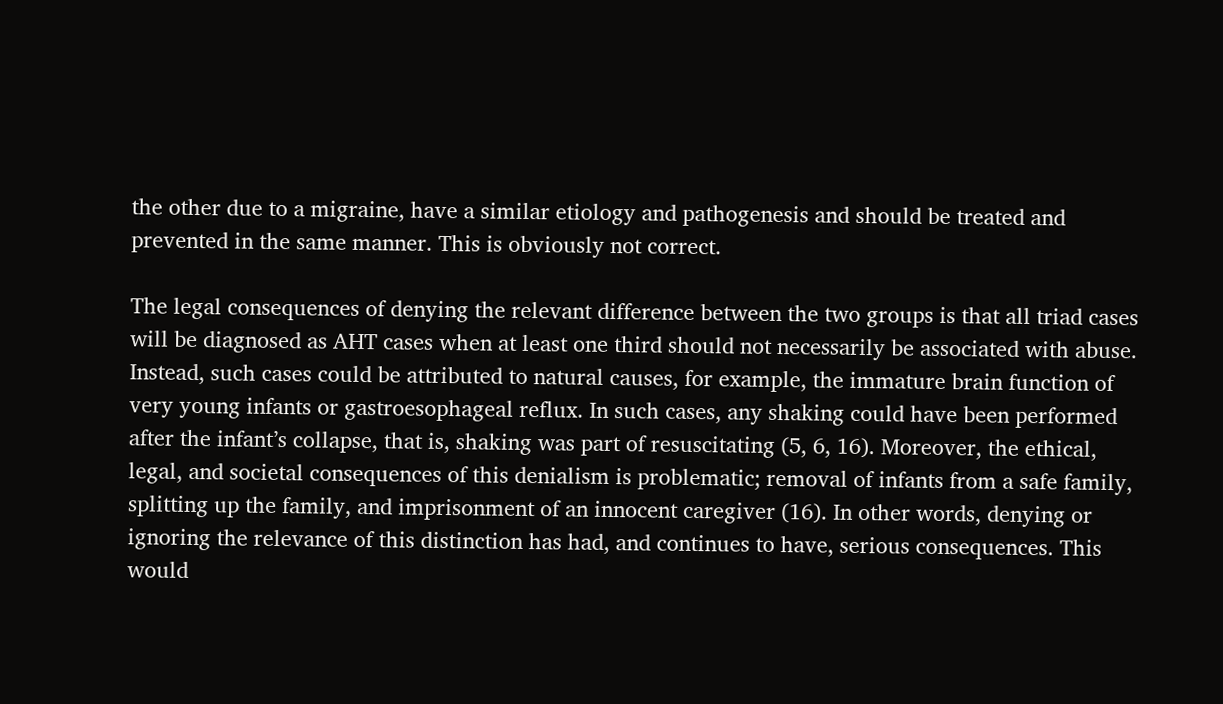the other due to a migraine, have a similar etiology and pathogenesis and should be treated and prevented in the same manner. This is obviously not correct.

The legal consequences of denying the relevant difference between the two groups is that all triad cases will be diagnosed as AHT cases when at least one third should not necessarily be associated with abuse. Instead, such cases could be attributed to natural causes, for example, the immature brain function of very young infants or gastroesophageal reflux. In such cases, any shaking could have been performed after the infant’s collapse, that is, shaking was part of resuscitating (5, 6, 16). Moreover, the ethical, legal, and societal consequences of this denialism is problematic; removal of infants from a safe family, splitting up the family, and imprisonment of an innocent caregiver (16). In other words, denying or ignoring the relevance of this distinction has had, and continues to have, serious consequences. This would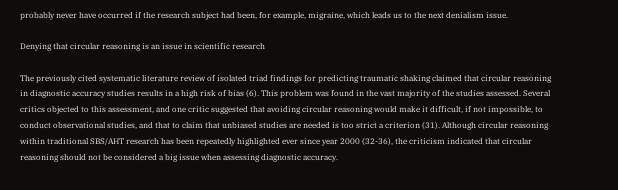probably never have occurred if the research subject had been, for example, migraine, which leads us to the next denialism issue.

Denying that circular reasoning is an issue in scientific research

The previously cited systematic literature review of isolated triad findings for predicting traumatic shaking claimed that circular reasoning in diagnostic accuracy studies results in a high risk of bias (6). This problem was found in the vast majority of the studies assessed. Several critics objected to this assessment, and one critic suggested that avoiding circular reasoning would make it difficult, if not impossible, to conduct observational studies, and that to claim that unbiased studies are needed is too strict a criterion (31). Although circular reasoning within traditional SBS/AHT research has been repeatedly highlighted ever since year 2000 (32-36), the criticism indicated that circular reasoning should not be considered a big issue when assessing diagnostic accuracy.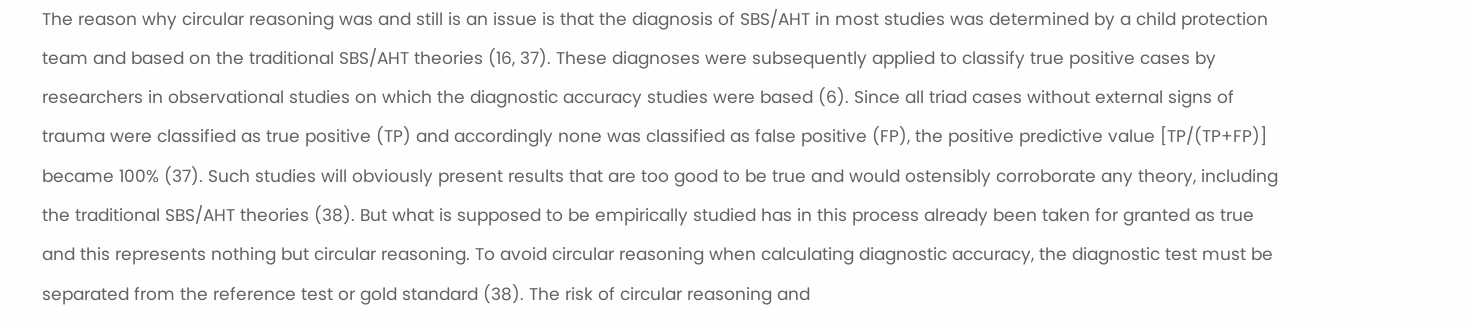The reason why circular reasoning was and still is an issue is that the diagnosis of SBS/AHT in most studies was determined by a child protection team and based on the traditional SBS/AHT theories (16, 37). These diagnoses were subsequently applied to classify true positive cases by researchers in observational studies on which the diagnostic accuracy studies were based (6). Since all triad cases without external signs of trauma were classified as true positive (TP) and accordingly none was classified as false positive (FP), the positive predictive value [TP/(TP+FP)] became 100% (37). Such studies will obviously present results that are too good to be true and would ostensibly corroborate any theory, including the traditional SBS/AHT theories (38). But what is supposed to be empirically studied has in this process already been taken for granted as true and this represents nothing but circular reasoning. To avoid circular reasoning when calculating diagnostic accuracy, the diagnostic test must be separated from the reference test or gold standard (38). The risk of circular reasoning and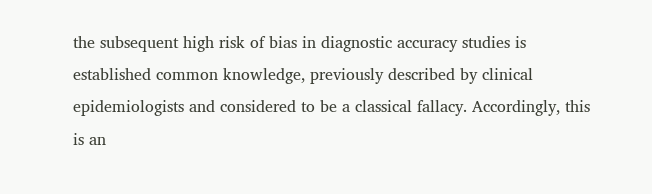the subsequent high risk of bias in diagnostic accuracy studies is established common knowledge, previously described by clinical epidemiologists and considered to be a classical fallacy. Accordingly, this is an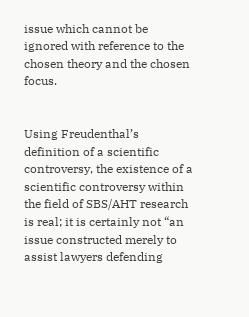issue which cannot be ignored with reference to the chosen theory and the chosen focus.


Using Freudenthal’s definition of a scientific controversy, the existence of a scientific controversy within the field of SBS/AHT research is real; it is certainly not “an issue constructed merely to assist lawyers defending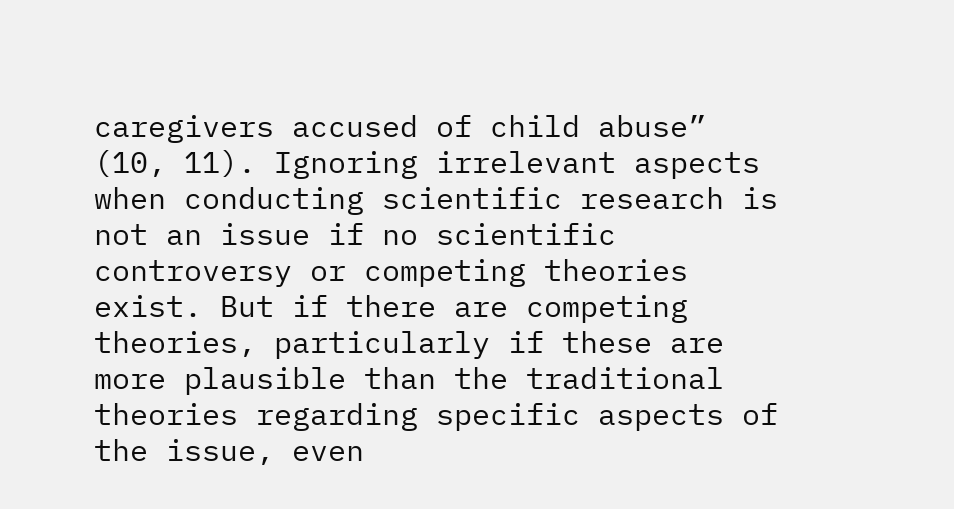caregivers accused of child abuse” (10, 11). Ignoring irrelevant aspects when conducting scientific research is not an issue if no scientific controversy or competing theories exist. But if there are competing theories, particularly if these are more plausible than the traditional theories regarding specific aspects of the issue, even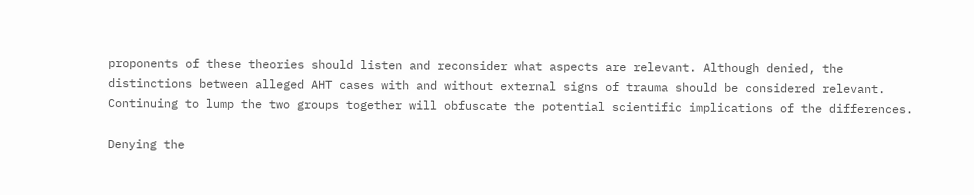proponents of these theories should listen and reconsider what aspects are relevant. Although denied, the distinctions between alleged AHT cases with and without external signs of trauma should be considered relevant. Continuing to lump the two groups together will obfuscate the potential scientific implications of the differences.

Denying the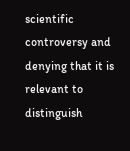scientific controversy and denying that it is relevant to distinguish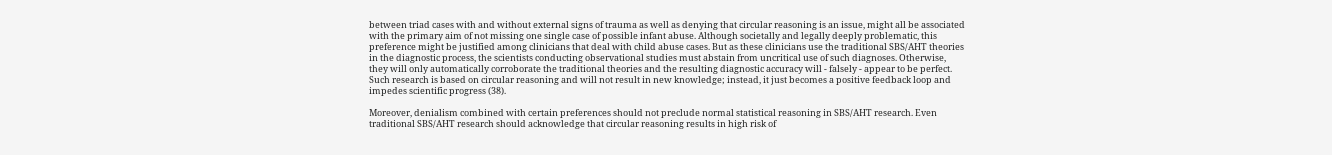between triad cases with and without external signs of trauma as well as denying that circular reasoning is an issue, might all be associated with the primary aim of not missing one single case of possible infant abuse. Although societally and legally deeply problematic, this preference might be justified among clinicians that deal with child abuse cases. But as these clinicians use the traditional SBS/AHT theories in the diagnostic process, the scientists conducting observational studies must abstain from uncritical use of such diagnoses. Otherwise, they will only automatically corroborate the traditional theories and the resulting diagnostic accuracy will - falsely - appear to be perfect. Such research is based on circular reasoning and will not result in new knowledge; instead, it just becomes a positive feedback loop and impedes scientific progress (38).

Moreover, denialism combined with certain preferences should not preclude normal statistical reasoning in SBS/AHT research. Even traditional SBS/AHT research should acknowledge that circular reasoning results in high risk of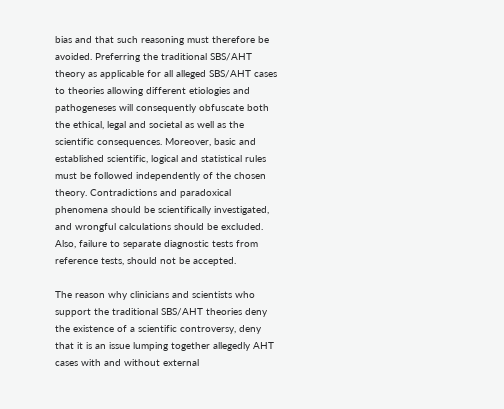bias and that such reasoning must therefore be avoided. Preferring the traditional SBS/AHT theory as applicable for all alleged SBS/AHT cases to theories allowing different etiologies and pathogeneses will consequently obfuscate both the ethical, legal and societal as well as the scientific consequences. Moreover, basic and established scientific, logical and statistical rules must be followed independently of the chosen theory. Contradictions and paradoxical phenomena should be scientifically investigated, and wrongful calculations should be excluded. Also, failure to separate diagnostic tests from reference tests, should not be accepted.

The reason why clinicians and scientists who support the traditional SBS/AHT theories deny the existence of a scientific controversy, deny that it is an issue lumping together allegedly AHT cases with and without external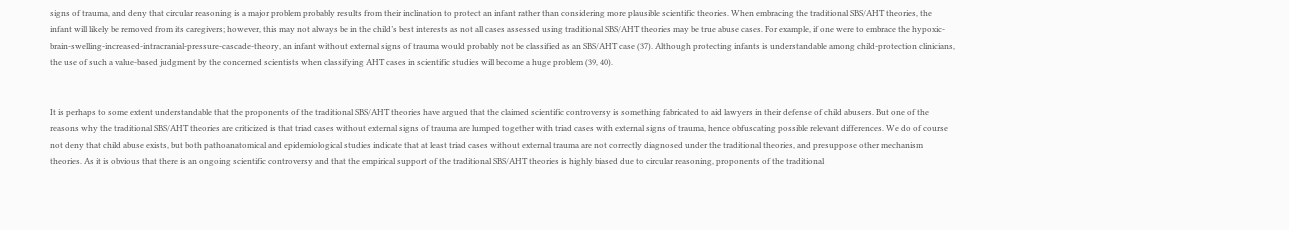signs of trauma, and deny that circular reasoning is a major problem probably results from their inclination to protect an infant rather than considering more plausible scientific theories. When embracing the traditional SBS/AHT theories, the infant will likely be removed from its caregivers; however, this may not always be in the child’s best interests as not all cases assessed using traditional SBS/AHT theories may be true abuse cases. For example, if one were to embrace the hypoxic-brain-swelling-increased-intracranial-pressure-cascade-theory, an infant without external signs of trauma would probably not be classified as an SBS/AHT case (37). Although protecting infants is understandable among child-protection clinicians, the use of such a value-based judgment by the concerned scientists when classifying AHT cases in scientific studies will become a huge problem (39, 40).


It is perhaps to some extent understandable that the proponents of the traditional SBS/AHT theories have argued that the claimed scientific controversy is something fabricated to aid lawyers in their defense of child abusers. But one of the reasons why the traditional SBS/AHT theories are criticized is that triad cases without external signs of trauma are lumped together with triad cases with external signs of trauma, hence obfuscating possible relevant differences. We do of course not deny that child abuse exists, but both pathoanatomical and epidemiological studies indicate that at least triad cases without external trauma are not correctly diagnosed under the traditional theories, and presuppose other mechanism theories. As it is obvious that there is an ongoing scientific controversy and that the empirical support of the traditional SBS/AHT theories is highly biased due to circular reasoning, proponents of the traditional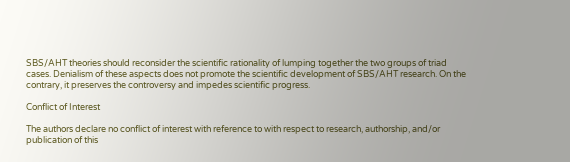SBS/AHT theories should reconsider the scientific rationality of lumping together the two groups of triad cases. Denialism of these aspects does not promote the scientific development of SBS/AHT research. On the contrary, it preserves the controversy and impedes scientific progress.

Conflict of Interest

The authors declare no conflict of interest with reference to with respect to research, authorship, and/or publication of this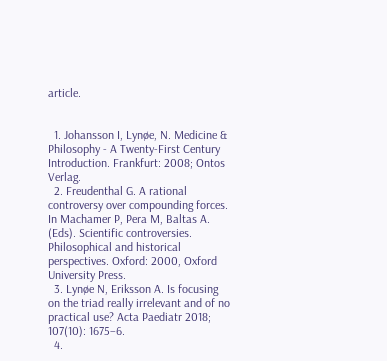article.


  1. Johansson I, Lynøe, N. Medicine & Philosophy - A Twenty-First Century Introduction. Frankfurt: 2008; Ontos Verlag.
  2. Freudenthal G. A rational controversy over compounding forces. In Machamer P, Pera M, Baltas A. (Eds). Scientific controversies. Philosophical and historical perspectives. Oxford: 2000, Oxford University Press.
  3. Lynøe N, Eriksson A. Is focusing on the triad really irrelevant and of no practical use? Acta Paediatr 2018; 107(10): 1675–6.
  4.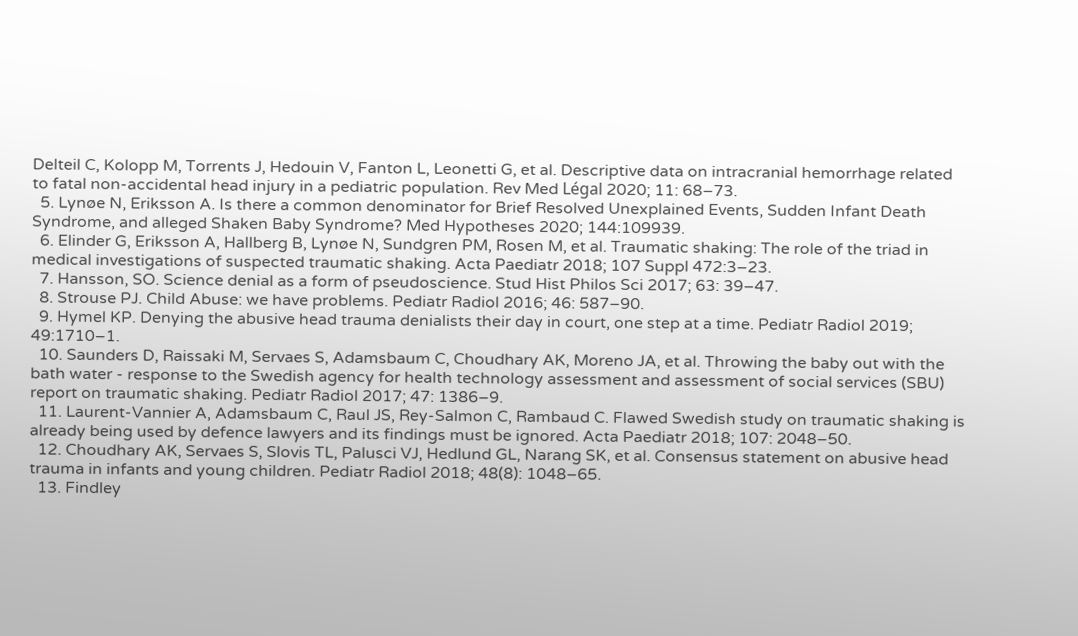Delteil C, Kolopp M, Torrents J, Hedouin V, Fanton L, Leonetti G, et al. Descriptive data on intracranial hemorrhage related to fatal non-accidental head injury in a pediatric population. Rev Med Légal 2020; 11: 68–73.
  5. Lynøe N, Eriksson A. Is there a common denominator for Brief Resolved Unexplained Events, Sudden Infant Death Syndrome, and alleged Shaken Baby Syndrome? Med Hypotheses 2020; 144:109939.
  6. Elinder G, Eriksson A, Hallberg B, Lynøe N, Sundgren PM, Rosen M, et al. Traumatic shaking: The role of the triad in medical investigations of suspected traumatic shaking. Acta Paediatr 2018; 107 Suppl 472:3–23.
  7. Hansson, SO. Science denial as a form of pseudoscience. Stud Hist Philos Sci 2017; 63: 39–47.
  8. Strouse PJ. Child Abuse: we have problems. Pediatr Radiol 2016; 46: 587–90.
  9. Hymel KP. Denying the abusive head trauma denialists their day in court, one step at a time. Pediatr Radiol 2019; 49:1710–1.
  10. Saunders D, Raissaki M, Servaes S, Adamsbaum C, Choudhary AK, Moreno JA, et al. Throwing the baby out with the bath water - response to the Swedish agency for health technology assessment and assessment of social services (SBU) report on traumatic shaking. Pediatr Radiol 2017; 47: 1386–9.
  11. Laurent-Vannier A, Adamsbaum C, Raul JS, Rey-Salmon C, Rambaud C. Flawed Swedish study on traumatic shaking is already being used by defence lawyers and its findings must be ignored. Acta Paediatr 2018; 107: 2048–50.
  12. Choudhary AK, Servaes S, Slovis TL, Palusci VJ, Hedlund GL, Narang SK, et al. Consensus statement on abusive head trauma in infants and young children. Pediatr Radiol 2018; 48(8): 1048–65.
  13. Findley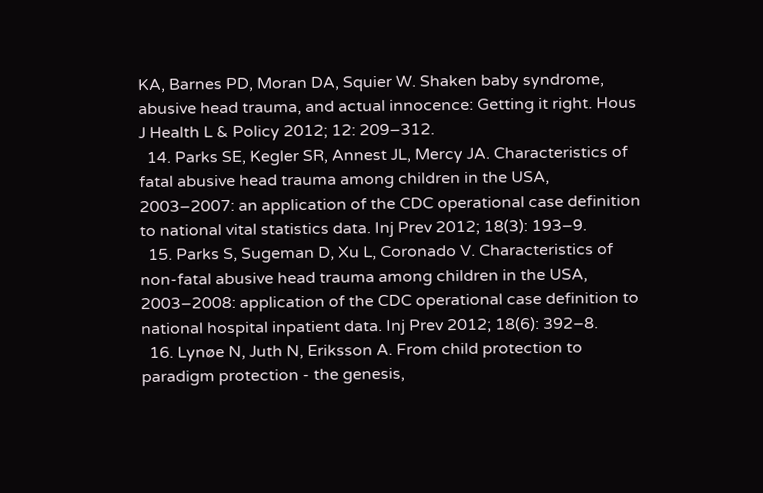KA, Barnes PD, Moran DA, Squier W. Shaken baby syndrome, abusive head trauma, and actual innocence: Getting it right. Hous J Health L & Policy 2012; 12: 209–312.
  14. Parks SE, Kegler SR, Annest JL, Mercy JA. Characteristics of fatal abusive head trauma among children in the USA, 2003–2007: an application of the CDC operational case definition to national vital statistics data. Inj Prev 2012; 18(3): 193–9.
  15. Parks S, Sugeman D, Xu L, Coronado V. Characteristics of non-fatal abusive head trauma among children in the USA, 2003–2008: application of the CDC operational case definition to national hospital inpatient data. Inj Prev 2012; 18(6): 392–8.
  16. Lynøe N, Juth N, Eriksson A. From child protection to paradigm protection - the genesis,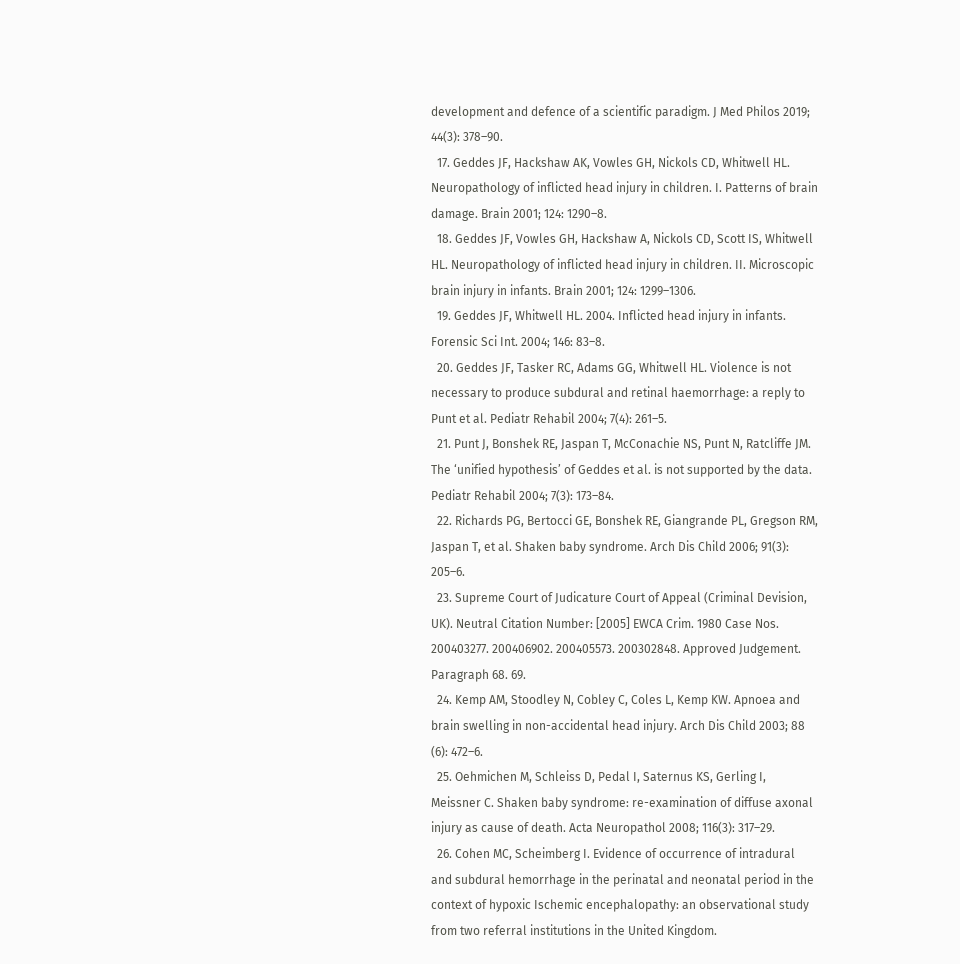development and defence of a scientific paradigm. J Med Philos 2019; 44(3): 378–90.
  17. Geddes JF, Hackshaw AK, Vowles GH, Nickols CD, Whitwell HL. Neuropathology of inflicted head injury in children. I. Patterns of brain damage. Brain 2001; 124: 1290–8.
  18. Geddes JF, Vowles GH, Hackshaw A, Nickols CD, Scott IS, Whitwell HL. Neuropathology of inflicted head injury in children. II. Microscopic brain injury in infants. Brain 2001; 124: 1299–1306.
  19. Geddes JF, Whitwell HL. 2004. Inflicted head injury in infants. Forensic Sci Int. 2004; 146: 83–8.
  20. Geddes JF, Tasker RC, Adams GG, Whitwell HL. Violence is not necessary to produce subdural and retinal haemorrhage: a reply to Punt et al. Pediatr Rehabil 2004; 7(4): 261–5.
  21. Punt J, Bonshek RE, Jaspan T, McConachie NS, Punt N, Ratcliffe JM. The ‘unified hypothesis’ of Geddes et al. is not supported by the data. Pediatr Rehabil 2004; 7(3): 173–84.
  22. Richards PG, Bertocci GE, Bonshek RE, Giangrande PL, Gregson RM, Jaspan T, et al. Shaken baby syndrome. Arch Dis Child 2006; 91(3): 205–6.
  23. Supreme Court of Judicature Court of Appeal (Criminal Devision, UK). Neutral Citation Number: [2005] EWCA Crim. 1980 Case Nos. 200403277. 200406902. 200405573. 200302848. Approved Judgement. Paragraph 68. 69.
  24. Kemp AM, Stoodley N, Cobley C, Coles L, Kemp KW. Apnoea and brain swelling in non-accidental head injury. Arch Dis Child 2003; 88 (6): 472–6.
  25. Oehmichen M, Schleiss D, Pedal I, Saternus KS, Gerling I, Meissner C. Shaken baby syndrome: re-examination of diffuse axonal injury as cause of death. Acta Neuropathol 2008; 116(3): 317–29.
  26. Cohen MC, Scheimberg I. Evidence of occurrence of intradural and subdural hemorrhage in the perinatal and neonatal period in the context of hypoxic Ischemic encephalopathy: an observational study from two referral institutions in the United Kingdom.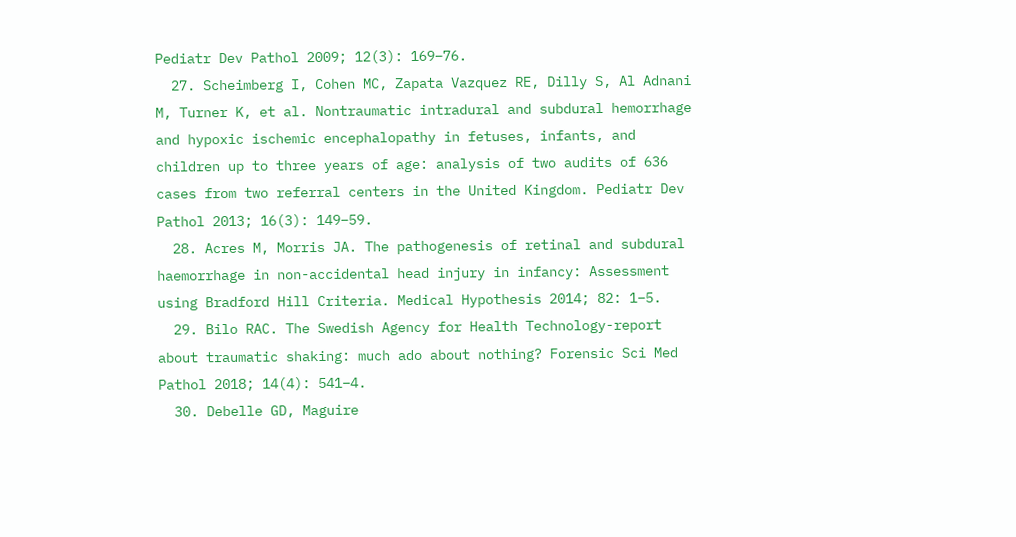Pediatr Dev Pathol 2009; 12(3): 169–76.
  27. Scheimberg I, Cohen MC, Zapata Vazquez RE, Dilly S, Al Adnani M, Turner K, et al. Nontraumatic intradural and subdural hemorrhage and hypoxic ischemic encephalopathy in fetuses, infants, and children up to three years of age: analysis of two audits of 636 cases from two referral centers in the United Kingdom. Pediatr Dev Pathol 2013; 16(3): 149–59.
  28. Acres M, Morris JA. The pathogenesis of retinal and subdural haemorrhage in non-accidental head injury in infancy: Assessment using Bradford Hill Criteria. Medical Hypothesis 2014; 82: 1–5.
  29. Bilo RAC. The Swedish Agency for Health Technology-report about traumatic shaking: much ado about nothing? Forensic Sci Med Pathol 2018; 14(4): 541–4.
  30. Debelle GD, Maguire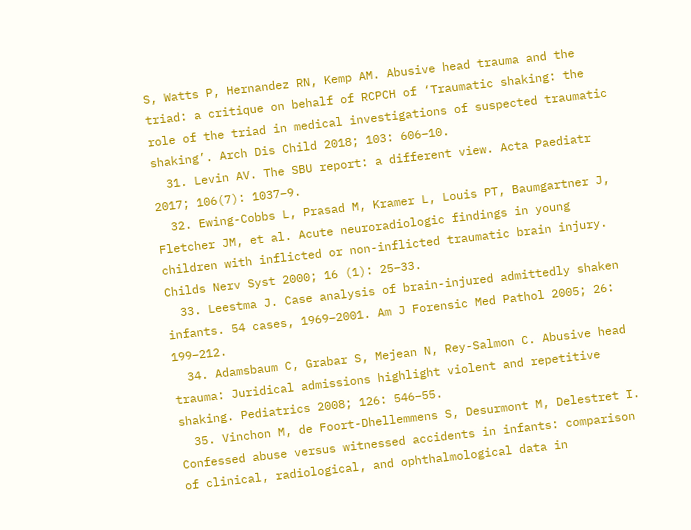S, Watts P, Hernandez RN, Kemp AM. Abusive head trauma and the triad: a critique on behalf of RCPCH of ‘Traumatic shaking: the role of the triad in medical investigations of suspected traumatic shaking’. Arch Dis Child 2018; 103: 606–10.
  31. Levin AV. The SBU report: a different view. Acta Paediatr 2017; 106(7): 1037–9.
  32. Ewing-Cobbs L, Prasad M, Kramer L, Louis PT, Baumgartner J, Fletcher JM, et al. Acute neuroradiologic findings in young children with inflicted or non-inflicted traumatic brain injury. Childs Nerv Syst 2000; 16 (1): 25–33.
  33. Leestma J. Case analysis of brain-injured admittedly shaken infants. 54 cases, 1969–2001. Am J Forensic Med Pathol 2005; 26: 199–212.
  34. Adamsbaum C, Grabar S, Mejean N, Rey-Salmon C. Abusive head trauma: Juridical admissions highlight violent and repetitive shaking. Pediatrics 2008; 126: 546–55.
  35. Vinchon M, de Foort-Dhellemmens S, Desurmont M, Delestret I. Confessed abuse versus witnessed accidents in infants: comparison of clinical, radiological, and ophthalmological data in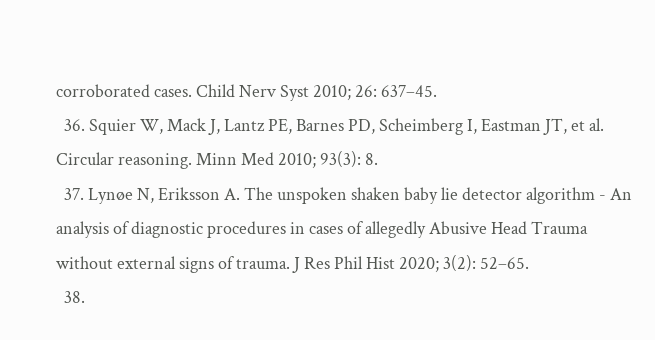corroborated cases. Child Nerv Syst 2010; 26: 637–45.
  36. Squier W, Mack J, Lantz PE, Barnes PD, Scheimberg I, Eastman JT, et al. Circular reasoning. Minn Med 2010; 93(3): 8.
  37. Lynøe N, Eriksson A. The unspoken shaken baby lie detector algorithm - An analysis of diagnostic procedures in cases of allegedly Abusive Head Trauma without external signs of trauma. J Res Phil Hist 2020; 3(2): 52–65.
  38.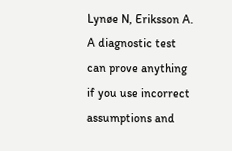Lynøe N, Eriksson A. A diagnostic test can prove anything if you use incorrect assumptions and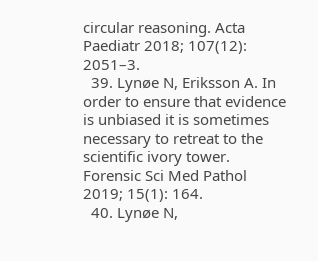circular reasoning. Acta Paediatr 2018; 107(12): 2051–3.
  39. Lynøe N, Eriksson A. In order to ensure that evidence is unbiased it is sometimes necessary to retreat to the scientific ivory tower. Forensic Sci Med Pathol 2019; 15(1): 164.
  40. Lynøe N,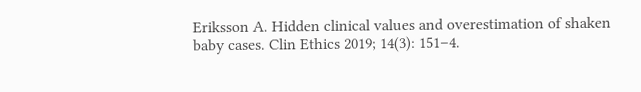Eriksson A. Hidden clinical values and overestimation of shaken baby cases. Clin Ethics 2019; 14(3): 151–4.